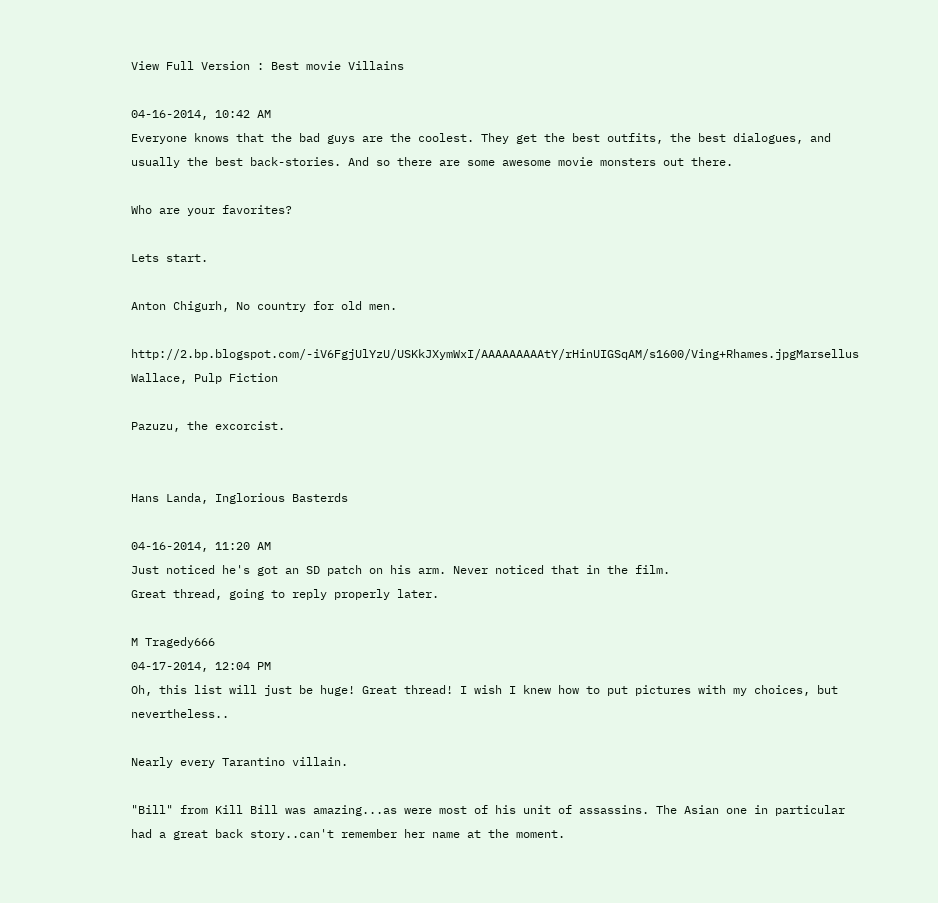View Full Version : Best movie Villains

04-16-2014, 10:42 AM
Everyone knows that the bad guys are the coolest. They get the best outfits, the best dialogues, and usually the best back-stories. And so there are some awesome movie monsters out there.

Who are your favorites?

Lets start.

Anton Chigurh, No country for old men.

http://2.bp.blogspot.com/-iV6FgjUlYzU/USKkJXymWxI/AAAAAAAAAtY/rHinUIGSqAM/s1600/Ving+Rhames.jpgMarsellus Wallace, Pulp Fiction

Pazuzu, the excorcist.


Hans Landa, Inglorious Basterds

04-16-2014, 11:20 AM
Just noticed he's got an SD patch on his arm. Never noticed that in the film.
Great thread, going to reply properly later.

M Tragedy666
04-17-2014, 12:04 PM
Oh, this list will just be huge! Great thread! I wish I knew how to put pictures with my choices, but nevertheless..

Nearly every Tarantino villain.

"Bill" from Kill Bill was amazing...as were most of his unit of assassins. The Asian one in particular had a great back story..can't remember her name at the moment.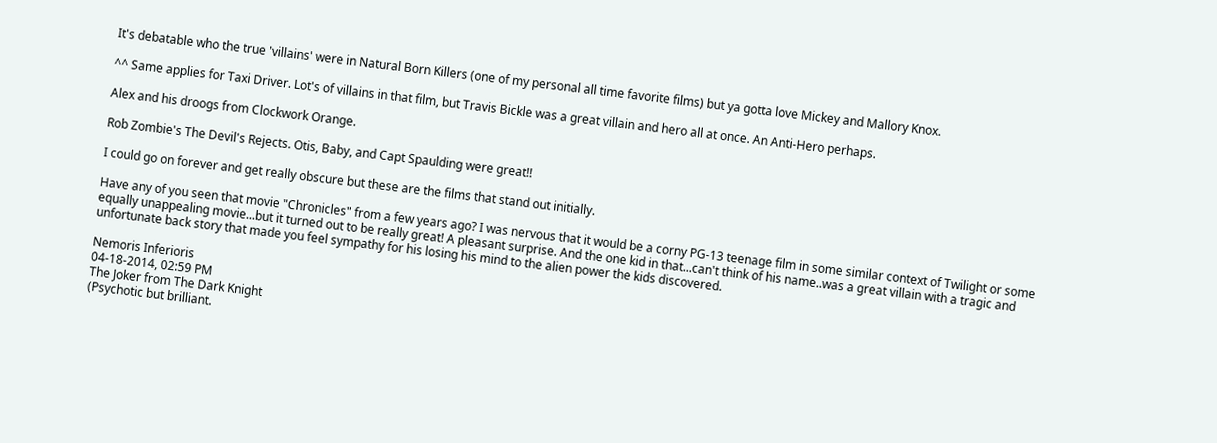It's debatable who the true 'villains' were in Natural Born Killers (one of my personal all time favorite films) but ya gotta love Mickey and Mallory Knox.

^^ Same applies for Taxi Driver. Lot's of villains in that film, but Travis Bickle was a great villain and hero all at once. An Anti-Hero perhaps.

Alex and his droogs from Clockwork Orange.

Rob Zombie's The Devil's Rejects. Otis, Baby, and Capt Spaulding were great!!

I could go on forever and get really obscure but these are the films that stand out initially.

Have any of you seen that movie "Chronicles" from a few years ago? I was nervous that it would be a corny PG-13 teenage film in some similar context of Twilight or some equally unappealing movie...but it turned out to be really great! A pleasant surprise. And the one kid in that...can't think of his name..was a great villain with a tragic and unfortunate back story that made you feel sympathy for his losing his mind to the alien power the kids discovered.

Nemoris Inferioris
04-18-2014, 02:59 PM
The Joker from The Dark Knight
(Psychotic but brilliant.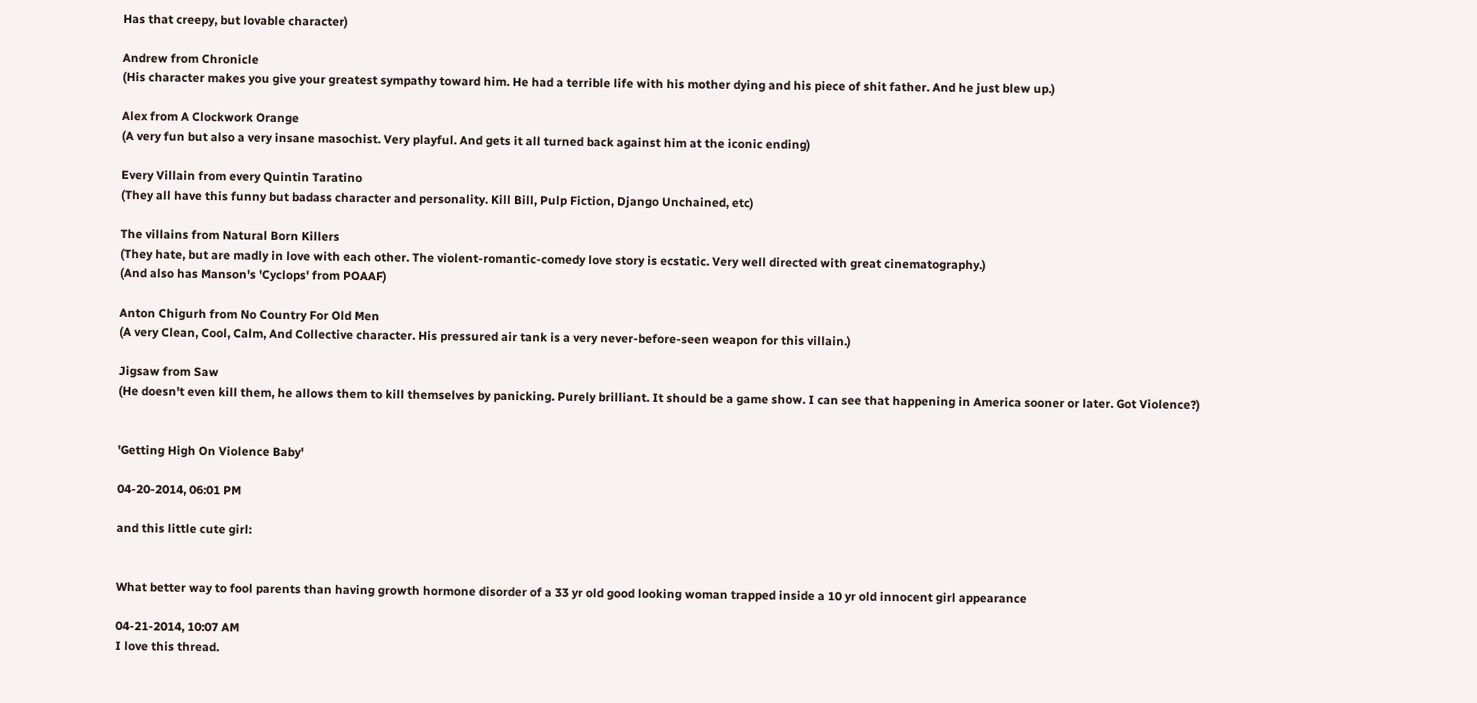Has that creepy, but lovable character)

Andrew from Chronicle
(His character makes you give your greatest sympathy toward him. He had a terrible life with his mother dying and his piece of shit father. And he just blew up.)

Alex from A Clockwork Orange
(A very fun but also a very insane masochist. Very playful. And gets it all turned back against him at the iconic ending)

Every Villain from every Quintin Taratino
(They all have this funny but badass character and personality. Kill Bill, Pulp Fiction, Django Unchained, etc)

The villains from Natural Born Killers
(They hate, but are madly in love with each other. The violent-romantic-comedy love story is ecstatic. Very well directed with great cinematography.)
(And also has Manson's 'Cyclops' from POAAF)

Anton Chigurh from No Country For Old Men
(A very Clean, Cool, Calm, And Collective character. His pressured air tank is a very never-before-seen weapon for this villain.)

Jigsaw from Saw
(He doesn't even kill them, he allows them to kill themselves by panicking. Purely brilliant. It should be a game show. I can see that happening in America sooner or later. Got Violence?)


'Getting High On Violence Baby'

04-20-2014, 06:01 PM

and this little cute girl:


What better way to fool parents than having growth hormone disorder of a 33 yr old good looking woman trapped inside a 10 yr old innocent girl appearance

04-21-2014, 10:07 AM
I love this thread.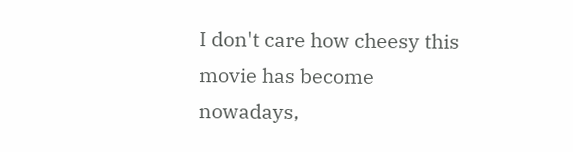I don't care how cheesy this movie has become nowadays,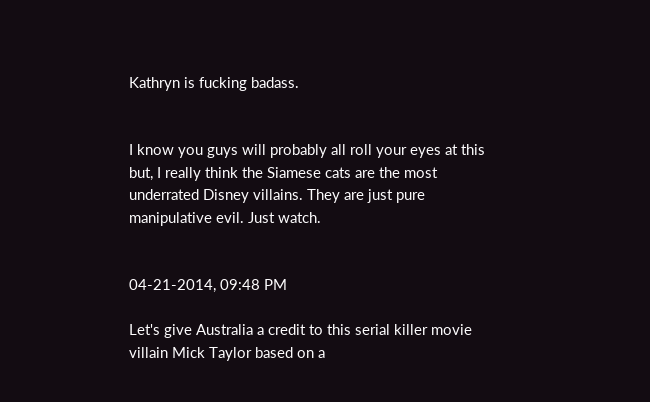Kathryn is fucking badass.


I know you guys will probably all roll your eyes at this but, I really think the Siamese cats are the most underrated Disney villains. They are just pure manipulative evil. Just watch.


04-21-2014, 09:48 PM

Let's give Australia a credit to this serial killer movie villain Mick Taylor based on a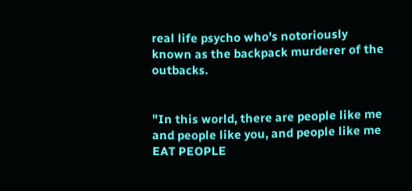real life psycho who's notoriously known as the backpack murderer of the outbacks.


"In this world, there are people like me and people like you, and people like me EAT PEOPLE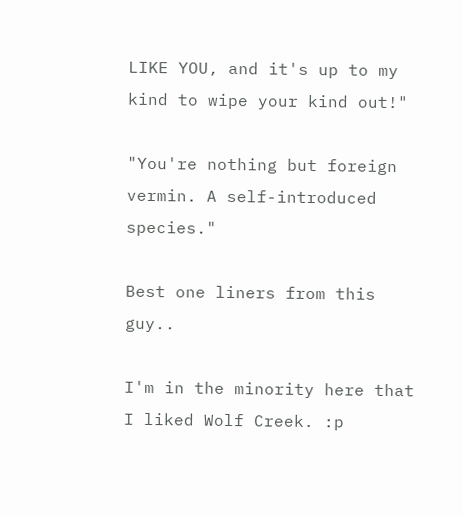LIKE YOU, and it's up to my kind to wipe your kind out!"

"You're nothing but foreign vermin. A self-introduced species."

Best one liners from this guy..

I'm in the minority here that I liked Wolf Creek. :p